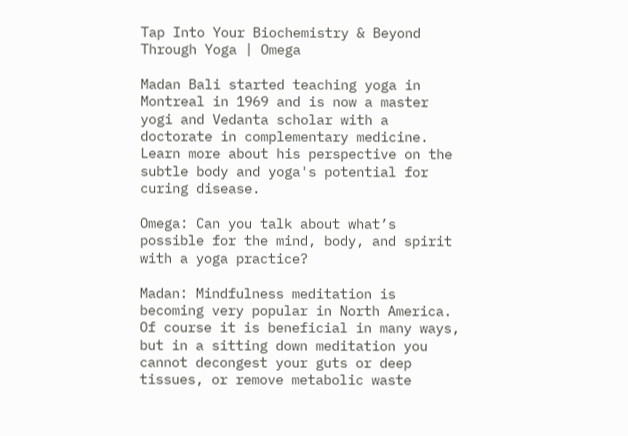Tap Into Your Biochemistry & Beyond Through Yoga | Omega

Madan Bali started teaching yoga in Montreal in 1969 and is now a master yogi and Vedanta scholar with a doctorate in complementary medicine. Learn more about his perspective on the subtle body and yoga's potential for curing disease.

Omega: Can you talk about what’s possible for the mind, body, and spirit with a yoga practice?

Madan: Mindfulness meditation is becoming very popular in North America. Of course it is beneficial in many ways, but in a sitting down meditation you cannot decongest your guts or deep tissues, or remove metabolic waste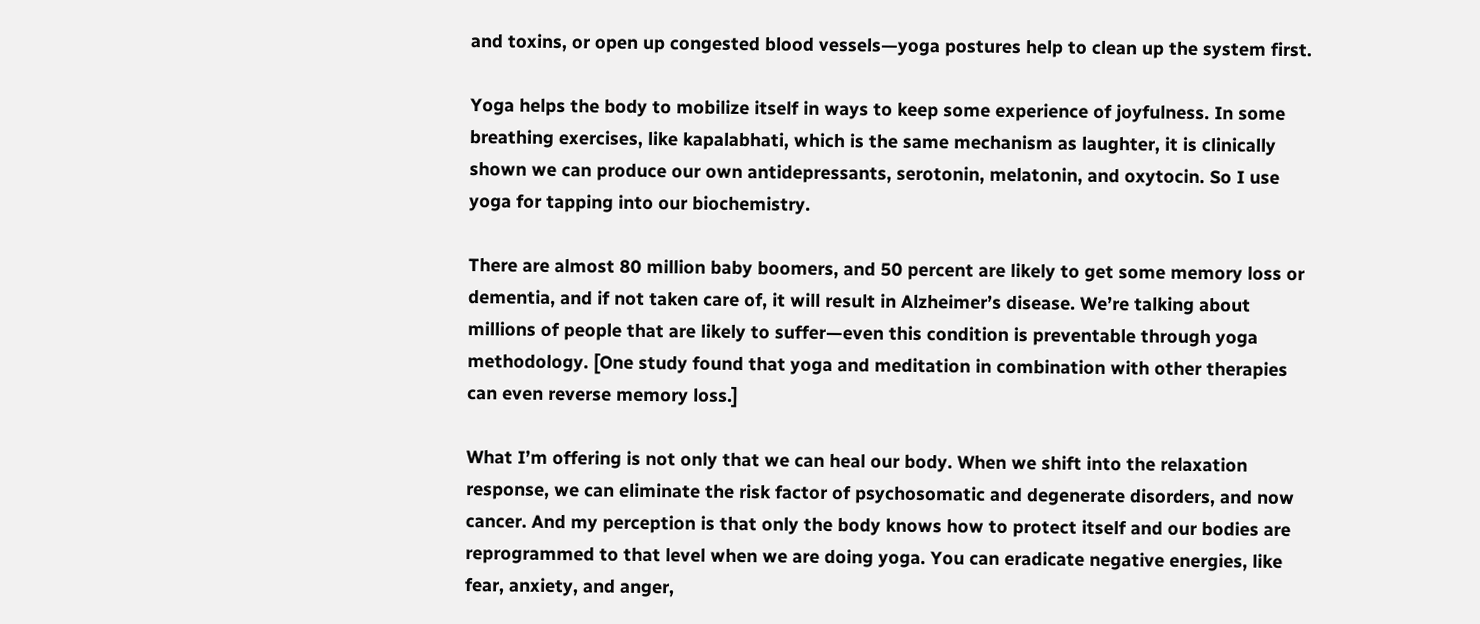and toxins, or open up congested blood vessels—yoga postures help to clean up the system first.

Yoga helps the body to mobilize itself in ways to keep some experience of joyfulness. In some breathing exercises, like kapalabhati, which is the same mechanism as laughter, it is clinically shown we can produce our own antidepressants, serotonin, melatonin, and oxytocin. So I use yoga for tapping into our biochemistry.

There are almost 80 million baby boomers, and 50 percent are likely to get some memory loss or dementia, and if not taken care of, it will result in Alzheimer’s disease. We’re talking about millions of people that are likely to suffer—even this condition is preventable through yoga methodology. [One study found that yoga and meditation in combination with other therapies can even reverse memory loss.]

What I’m offering is not only that we can heal our body. When we shift into the relaxation response, we can eliminate the risk factor of psychosomatic and degenerate disorders, and now cancer. And my perception is that only the body knows how to protect itself and our bodies are reprogrammed to that level when we are doing yoga. You can eradicate negative energies, like fear, anxiety, and anger,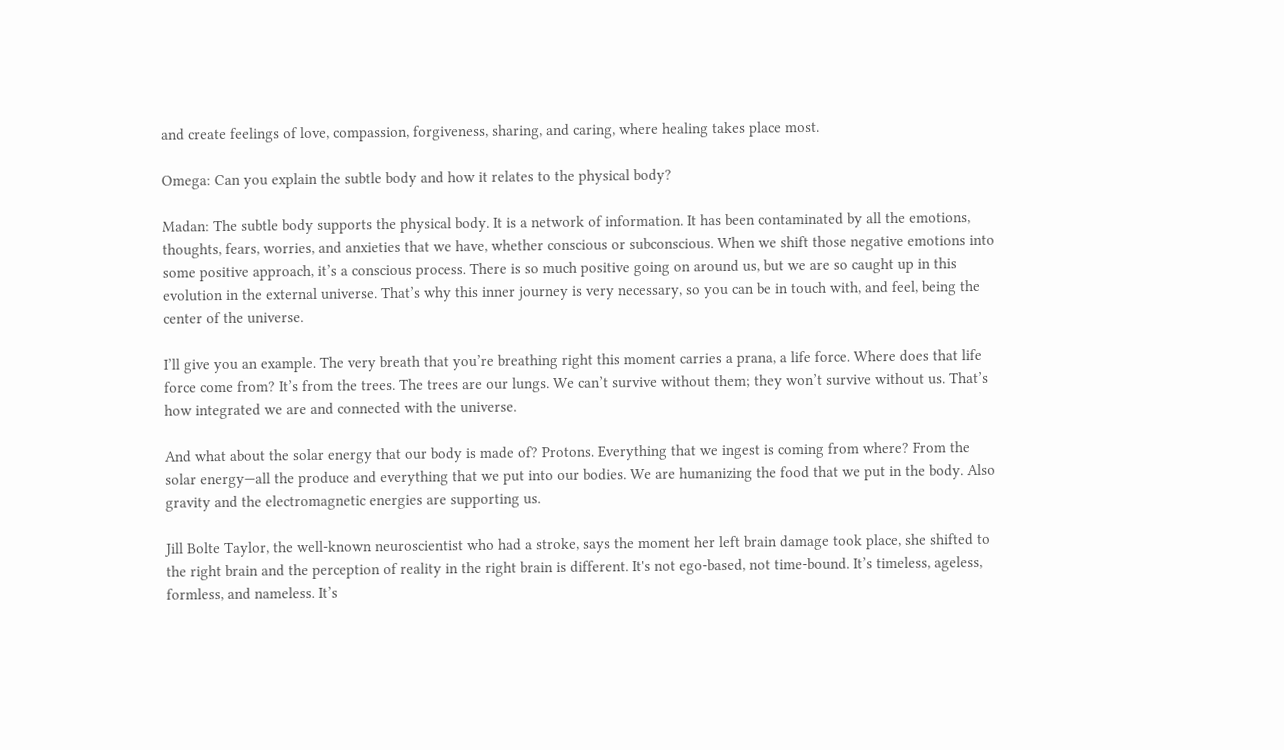and create feelings of love, compassion, forgiveness, sharing, and caring, where healing takes place most.

Omega: Can you explain the subtle body and how it relates to the physical body?

Madan: The subtle body supports the physical body. It is a network of information. It has been contaminated by all the emotions, thoughts, fears, worries, and anxieties that we have, whether conscious or subconscious. When we shift those negative emotions into some positive approach, it’s a conscious process. There is so much positive going on around us, but we are so caught up in this evolution in the external universe. That’s why this inner journey is very necessary, so you can be in touch with, and feel, being the center of the universe.

I’ll give you an example. The very breath that you’re breathing right this moment carries a prana, a life force. Where does that life force come from? It’s from the trees. The trees are our lungs. We can’t survive without them; they won’t survive without us. That’s how integrated we are and connected with the universe.

And what about the solar energy that our body is made of? Protons. Everything that we ingest is coming from where? From the solar energy—all the produce and everything that we put into our bodies. We are humanizing the food that we put in the body. Also gravity and the electromagnetic energies are supporting us.

Jill Bolte Taylor, the well-known neuroscientist who had a stroke, says the moment her left brain damage took place, she shifted to the right brain and the perception of reality in the right brain is different. It's not ego-based, not time-bound. It’s timeless, ageless, formless, and nameless. It’s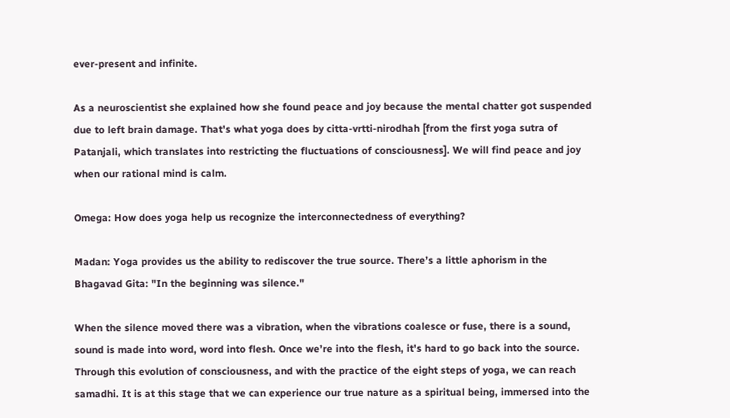ever-present and infinite.

As a neuroscientist she explained how she found peace and joy because the mental chatter got suspended due to left brain damage. That's what yoga does by citta-vrtti-nirodhah [from the first yoga sutra of Patanjali, which translates into restricting the fluctuations of consciousness]. We will find peace and joy when our rational mind is calm.

Omega: How does yoga help us recognize the interconnectedness of everything?

Madan: Yoga provides us the ability to rediscover the true source. There’s a little aphorism in the Bhagavad Gita: "In the beginning was silence."

When the silence moved there was a vibration, when the vibrations coalesce or fuse, there is a sound, sound is made into word, word into flesh. Once we’re into the flesh, it's hard to go back into the source. Through this evolution of consciousness, and with the practice of the eight steps of yoga, we can reach samadhi. It is at this stage that we can experience our true nature as a spiritual being, immersed into the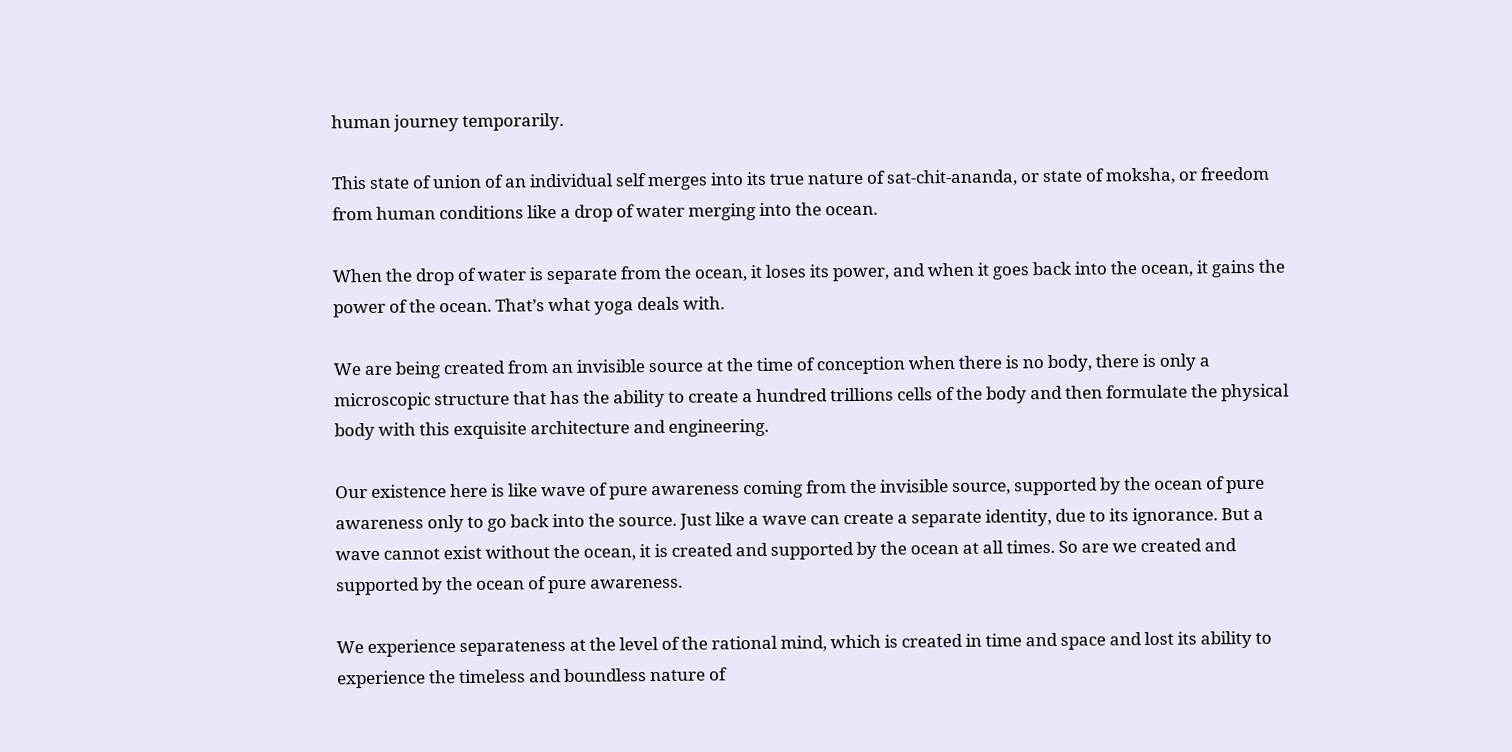human journey temporarily.

This state of union of an individual self merges into its true nature of sat-chit-ananda, or state of moksha, or freedom from human conditions like a drop of water merging into the ocean.

When the drop of water is separate from the ocean, it loses its power, and when it goes back into the ocean, it gains the power of the ocean. That’s what yoga deals with.

We are being created from an invisible source at the time of conception when there is no body, there is only a microscopic structure that has the ability to create a hundred trillions cells of the body and then formulate the physical body with this exquisite architecture and engineering.

Our existence here is like wave of pure awareness coming from the invisible source, supported by the ocean of pure awareness only to go back into the source. Just like a wave can create a separate identity, due to its ignorance. But a wave cannot exist without the ocean, it is created and supported by the ocean at all times. So are we created and supported by the ocean of pure awareness.

We experience separateness at the level of the rational mind, which is created in time and space and lost its ability to experience the timeless and boundless nature of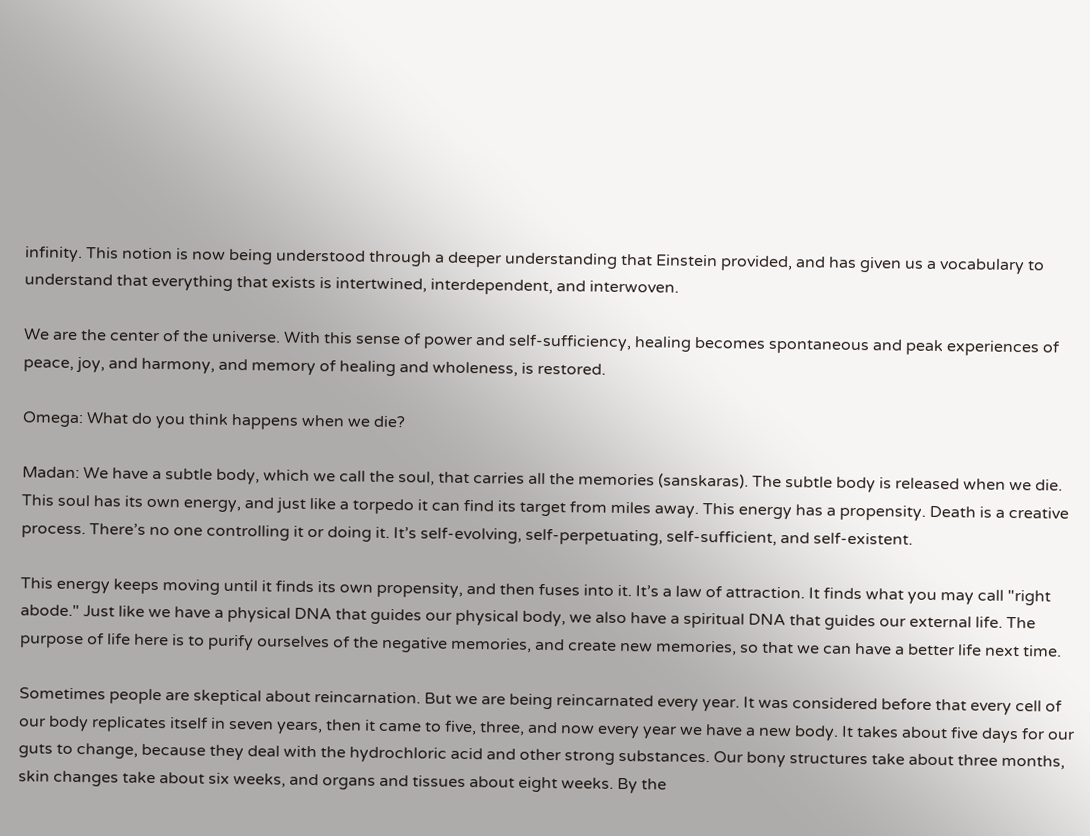infinity. This notion is now being understood through a deeper understanding that Einstein provided, and has given us a vocabulary to understand that everything that exists is intertwined, interdependent, and interwoven.

We are the center of the universe. With this sense of power and self-sufficiency, healing becomes spontaneous and peak experiences of peace, joy, and harmony, and memory of healing and wholeness, is restored.

Omega: What do you think happens when we die?

Madan: We have a subtle body, which we call the soul, that carries all the memories (sanskaras). The subtle body is released when we die. This soul has its own energy, and just like a torpedo it can find its target from miles away. This energy has a propensity. Death is a creative process. There’s no one controlling it or doing it. It’s self-evolving, self-perpetuating, self-sufficient, and self-existent.

This energy keeps moving until it finds its own propensity, and then fuses into it. It’s a law of attraction. It finds what you may call "right abode." Just like we have a physical DNA that guides our physical body, we also have a spiritual DNA that guides our external life. The purpose of life here is to purify ourselves of the negative memories, and create new memories, so that we can have a better life next time.

Sometimes people are skeptical about reincarnation. But we are being reincarnated every year. It was considered before that every cell of our body replicates itself in seven years, then it came to five, three, and now every year we have a new body. It takes about five days for our guts to change, because they deal with the hydrochloric acid and other strong substances. Our bony structures take about three months, skin changes take about six weeks, and organs and tissues about eight weeks. By the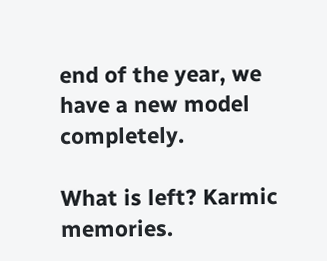end of the year, we have a new model completely.

What is left? Karmic memories.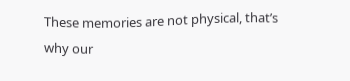These memories are not physical, that’s why our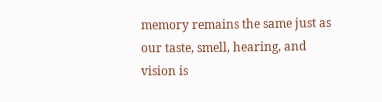memory remains the same just as our taste, smell, hearing, and vision is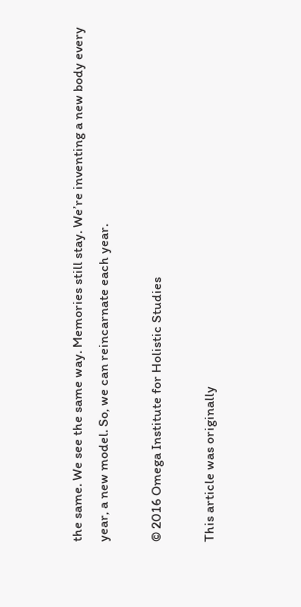the same. We see the same way. Memories still stay. We’re inventing a new body every year, a new model. So, we can reincarnate each year.

© 2016 Omega Institute for Holistic Studies

This article was originally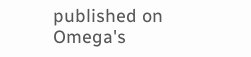published on Omega's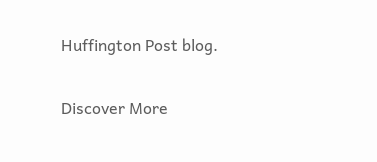Huffington Post blog.

Discover More